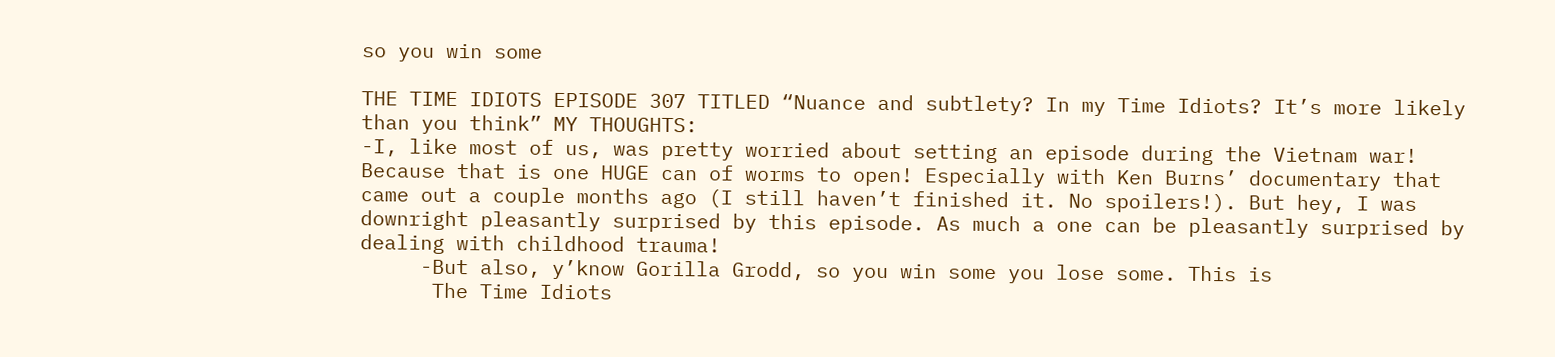so you win some

THE TIME IDIOTS EPISODE 307 TITLED “Nuance and subtlety? In my Time Idiots? It’s more likely than you think” MY THOUGHTS:
-I, like most of us, was pretty worried about setting an episode during the Vietnam war! Because that is one HUGE can of worms to open! Especially with Ken Burns’ documentary that came out a couple months ago (I still haven’t finished it. No spoilers!). But hey, I was downright pleasantly surprised by this episode. As much a one can be pleasantly surprised by dealing with childhood trauma!
     -But also, y’know Gorilla Grodd, so you win some you lose some. This is
      The Time Idiots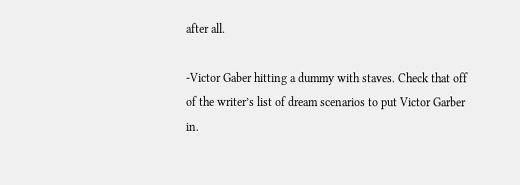after all.

-Victor Gaber hitting a dummy with staves. Check that off of the writer’s list of dream scenarios to put Victor Garber in.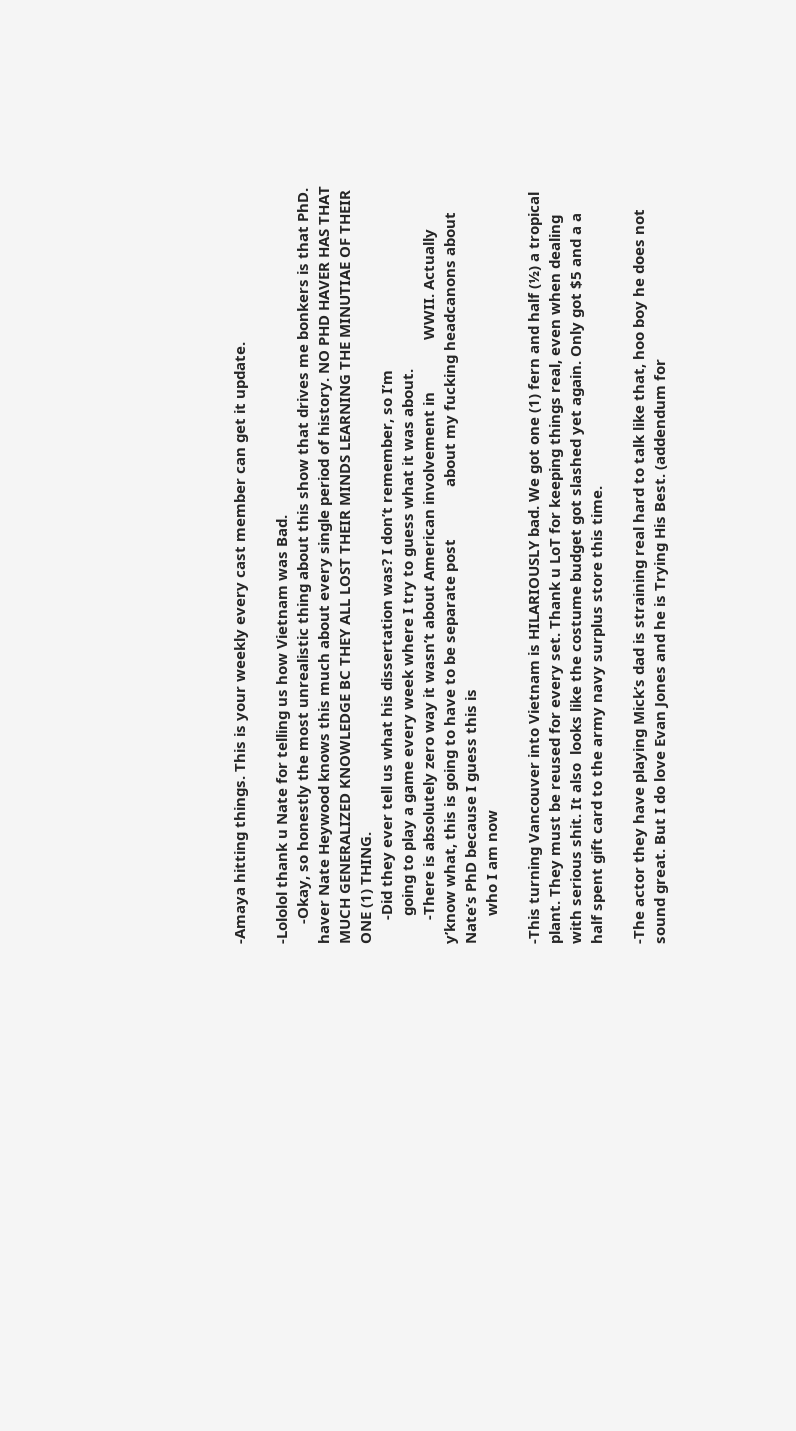-Amaya hitting things. This is your weekly every cast member can get it update.

-Lololol thank u Nate for telling us how Vietnam was Bad.
     -Okay, so honestly the most unrealistic thing about this show that drives me bonkers is that PhD. haver Nate Heywood knows this much about every single period of history. NO PHD HAVER HAS THAT MUCH GENERALIZED KNOWLEDGE BC THEY ALL LOST THEIR MINDS LEARNING THE MINUTIAE OF THEIR ONE (1) THING.
      -Did they ever tell us what his dissertation was? I don’t remember, so I’m
       going to play a game every week where I try to guess what it was about.
      -There is absolutely zero way it wasn’t about American involvement in             WWII. Actually y’know what, this is going to have to be separate post             about my fucking headcanons about Nate’s PhD because I guess this is
       who I am now

-This turning Vancouver into Vietnam is HILARIOUSLY bad. We got one (1) fern and half (½) a tropical plant. They must be reused for every set. Thank u LoT for keeping things real, even when dealing with serious shit. It also  looks like the costume budget got slashed yet again. Only got $5 and a a half spent gift card to the army navy surplus store this time.

-The actor they have playing Mick’s dad is straining real hard to talk like that, hoo boy he does not sound great. But I do love Evan Jones and he is Trying His Best. (addendum for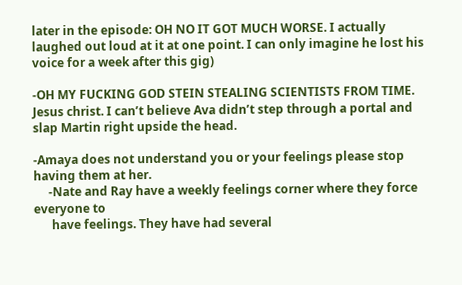later in the episode: OH NO IT GOT MUCH WORSE. I actually laughed out loud at it at one point. I can only imagine he lost his voice for a week after this gig)

-OH MY FUCKING GOD STEIN STEALING SCIENTISTS FROM TIME. Jesus christ. I can’t believe Ava didn’t step through a portal and slap Martin right upside the head.

-Amaya does not understand you or your feelings please stop having them at her.
     -Nate and Ray have a weekly feelings corner where they force everyone to
      have feelings. They have had several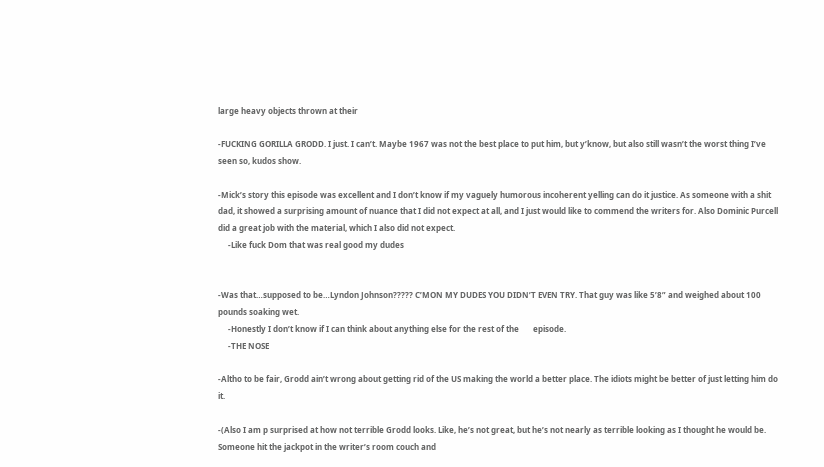large heavy objects thrown at their

-FUCKING GORILLA GRODD. I just. I can’t. Maybe 1967 was not the best place to put him, but y’know, but also still wasn’t the worst thing I’ve seen so, kudos show.

-Mick’s story this episode was excellent and I don’t know if my vaguely humorous incoherent yelling can do it justice. As someone with a shit dad, it showed a surprising amount of nuance that I did not expect at all, and I just would like to commend the writers for. Also Dominic Purcell did a great job with the material, which I also did not expect.
     -Like fuck Dom that was real good my dudes


-Was that…supposed to be…Lyndon Johnson????? C’MON MY DUDES YOU DIDN’T EVEN TRY. That guy was like 5’8” and weighed about 100 pounds soaking wet.
     -Honestly I don’t know if I can think about anything else for the rest of the       episode.
     -THE NOSE

-Altho to be fair, Grodd ain’t wrong about getting rid of the US making the world a better place. The idiots might be better of just letting him do it.

-(Also I am p surprised at how not terrible Grodd looks. Like, he’s not great, but he’s not nearly as terrible looking as I thought he would be. Someone hit the jackpot in the writer’s room couch and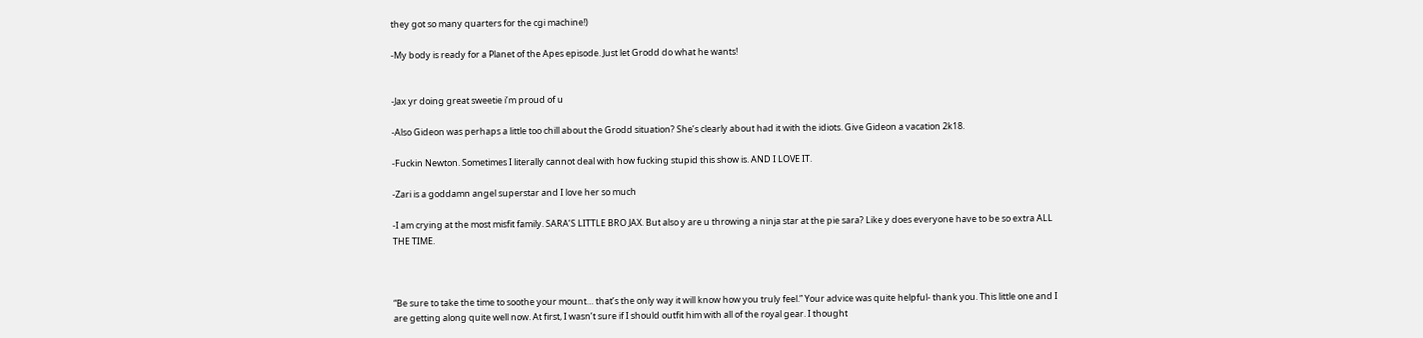they got so many quarters for the cgi machine!)

-My body is ready for a Planet of the Apes episode. Just let Grodd do what he wants!


-Jax yr doing great sweetie i’m proud of u

-Also Gideon was perhaps a little too chill about the Grodd situation? She’s clearly about had it with the idiots. Give Gideon a vacation 2k18.

-Fuckin Newton. Sometimes I literally cannot deal with how fucking stupid this show is. AND I LOVE IT.

-Zari is a goddamn angel superstar and I love her so much

-I am crying at the most misfit family. SARA’S LITTLE BRO JAX. But also y are u throwing a ninja star at the pie sara? Like y does everyone have to be so extra ALL THE TIME.



“Be sure to take the time to soothe your mount… that’s the only way it will know how you truly feel.” Your advice was quite helpful- thank you. This little one and I are getting along quite well now. At first, I wasn’t sure if I should outfit him with all of the royal gear. I thought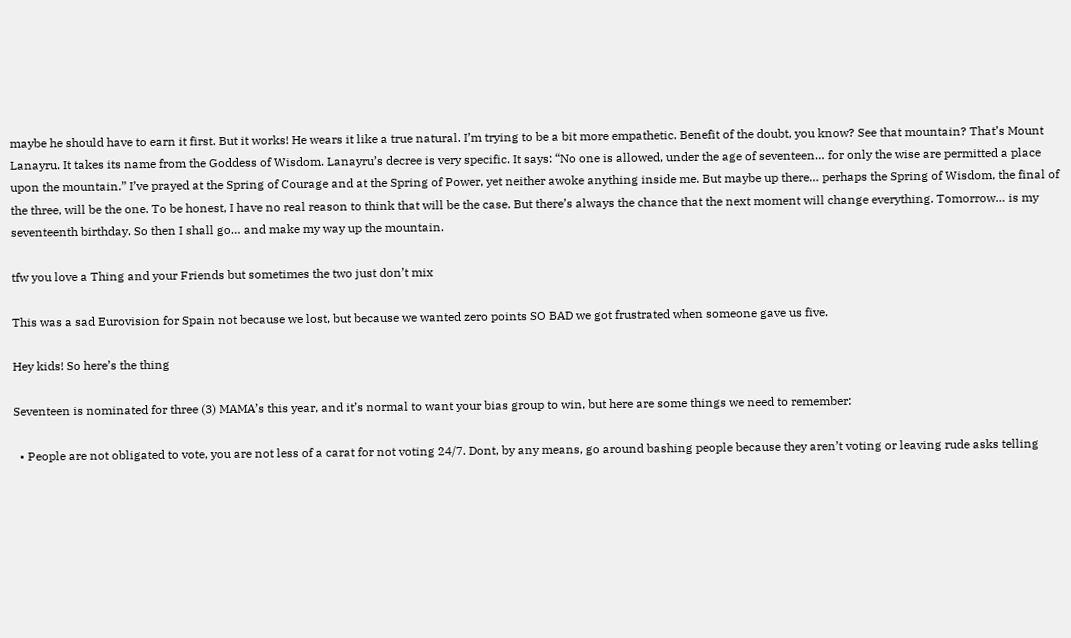maybe he should have to earn it first. But it works! He wears it like a true natural. I’m trying to be a bit more empathetic. Benefit of the doubt, you know? See that mountain? That’s Mount Lanayru. It takes its name from the Goddess of Wisdom. Lanayru’s decree is very specific. It says: “No one is allowed, under the age of seventeen… for only the wise are permitted a place upon the mountain.” I’ve prayed at the Spring of Courage and at the Spring of Power, yet neither awoke anything inside me. But maybe up there… perhaps the Spring of Wisdom, the final of the three, will be the one. To be honest, I have no real reason to think that will be the case. But there’s always the chance that the next moment will change everything. Tomorrow… is my seventeenth birthday. So then I shall go… and make my way up the mountain.

tfw you love a Thing and your Friends but sometimes the two just don’t mix

This was a sad Eurovision for Spain not because we lost, but because we wanted zero points SO BAD we got frustrated when someone gave us five.

Hey kids! So here’s the thing

Seventeen is nominated for three (3) MAMA’s this year, and it’s normal to want your bias group to win, but here are some things we need to remember:

  • People are not obligated to vote, you are not less of a carat for not voting 24/7. Dont, by any means, go around bashing people because they aren’t voting or leaving rude asks telling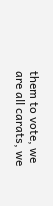them to vote, we are all carats, we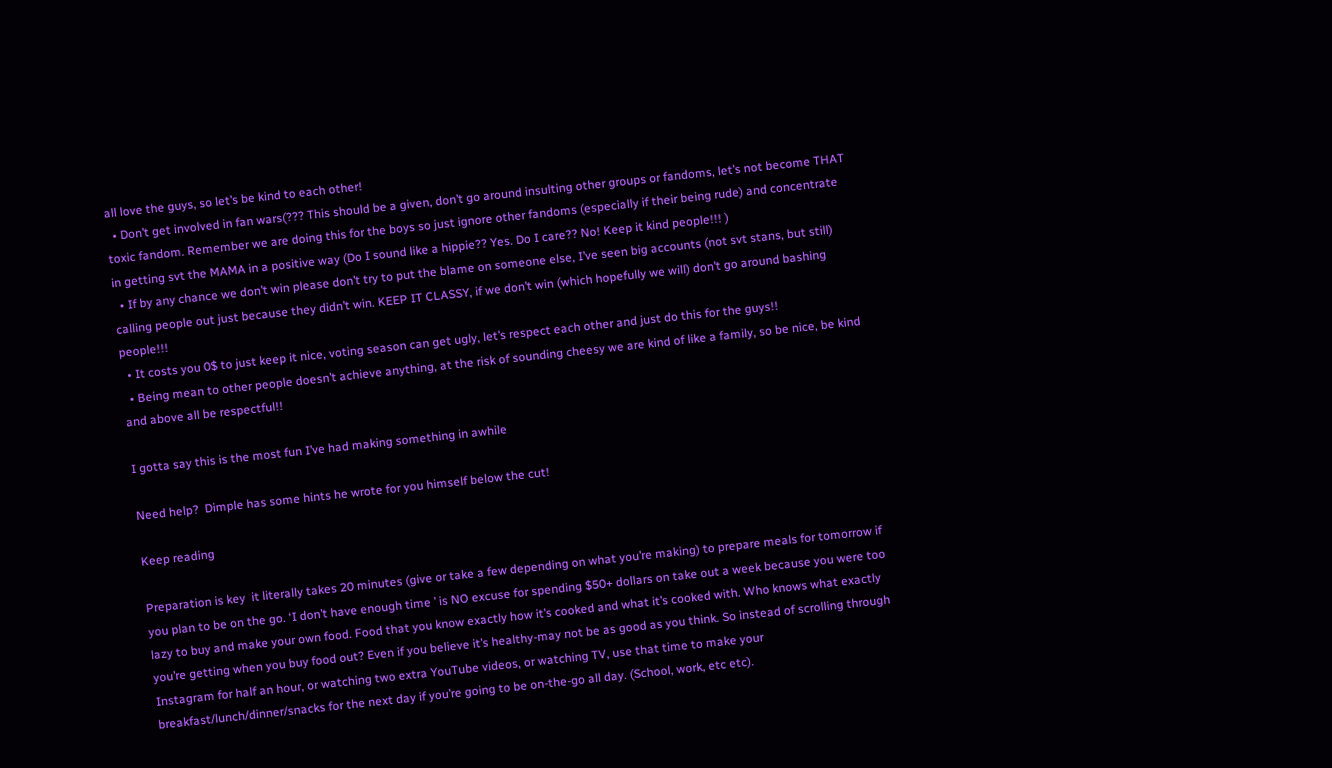all love the guys, so let’s be kind to each other!
  • Don’t get involved in fan wars(??? This should be a given, don’t go around insulting other groups or fandoms, let’s not become THAT toxic fandom. Remember we are doing this for the boys so just ignore other fandoms (especially if their being rude) and concentrate in getting svt the MAMA in a positive way (Do I sound like a hippie?? Yes. Do I care?? No! Keep it kind people!!! )
  • If by any chance we don’t win please don’t try to put the blame on someone else, I’ve seen big accounts (not svt stans, but still) calling people out just because they didn’t win. KEEP IT CLASSY, if we don’t win (which hopefully we will) don’t go around bashing people!!!
  • It costs you 0$ to just keep it nice, voting season can get ugly, let’s respect each other and just do this for the guys!!
  • Being mean to other people doesn’t achieve anything, at the risk of sounding cheesy we are kind of like a family, so be nice, be kind and above all be respectful!!

I gotta say this is the most fun I’ve had making something in awhile

Need help?  Dimple has some hints he wrote for you himself below the cut!

Keep reading

Preparation is key  it literally takes 20 minutes (give or take a few depending on what you’re making) to prepare meals for tomorrow if you plan to be on the go. ‘I don’t have enough time ’ is NO excuse for spending $50+ dollars on take out a week because you were too lazy to buy and make your own food. Food that you know exactly how it’s cooked and what it’s cooked with. Who knows what exactly you’re getting when you buy food out? Even if you believe it’s healthy-may not be as good as you think. So instead of scrolling through Instagram for half an hour, or watching two extra YouTube videos, or watching TV, use that time to make your breakfast/lunch/dinner/snacks for the next day if you’re going to be on-the-go all day. (School, work, etc etc).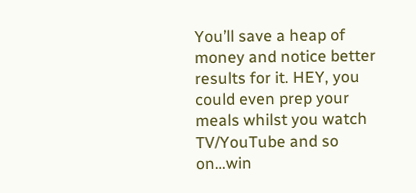You’ll save a heap of money and notice better results for it. HEY, you could even prep your meals whilst you watch TV/YouTube and so on…win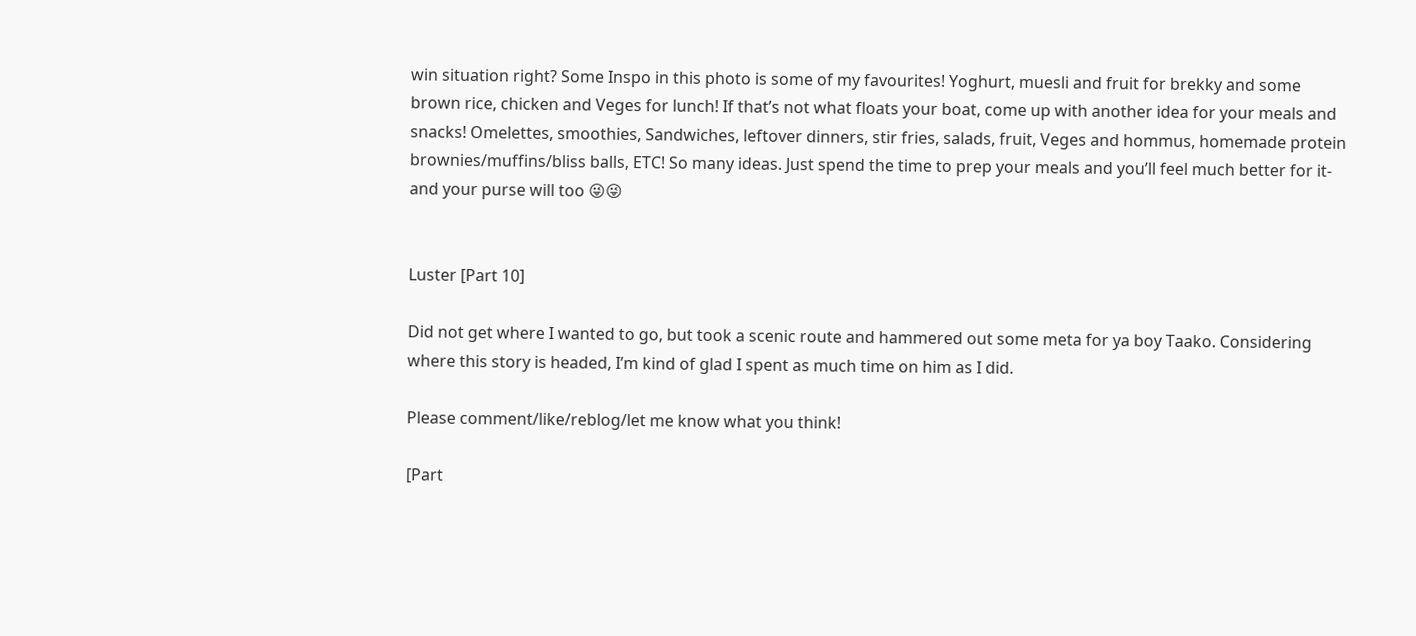win situation right? Some Inspo in this photo is some of my favourites! Yoghurt, muesli and fruit for brekky and some brown rice, chicken and Veges for lunch! If that’s not what floats your boat, come up with another idea for your meals and snacks! Omelettes, smoothies, Sandwiches, leftover dinners, stir fries, salads, fruit, Veges and hommus, homemade protein brownies/muffins/bliss balls, ETC! So many ideas. Just spend the time to prep your meals and you’ll feel much better for it-and your purse will too 😜😜


Luster [Part 10]

Did not get where I wanted to go, but took a scenic route and hammered out some meta for ya boy Taako. Considering where this story is headed, I’m kind of glad I spent as much time on him as I did.

Please comment/like/reblog/let me know what you think!

[Part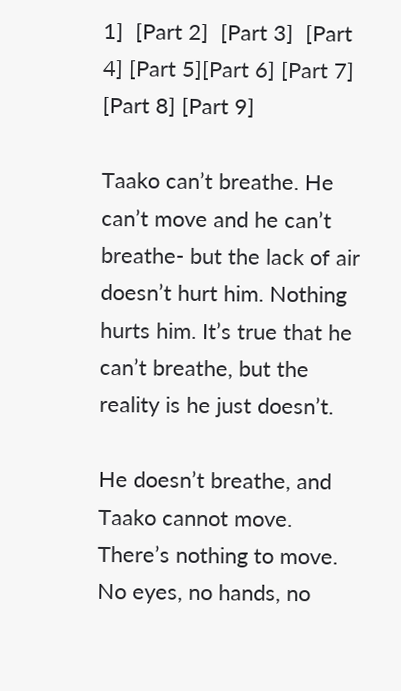1]  [Part 2]  [Part 3]  [Part 4] [Part 5][Part 6] [Part 7] [Part 8] [Part 9]

Taako can’t breathe. He can’t move and he can’t breathe- but the lack of air doesn’t hurt him. Nothing hurts him. It’s true that he can’t breathe, but the reality is he just doesn’t.

He doesn’t breathe, and Taako cannot move. There’s nothing to move. No eyes, no hands, no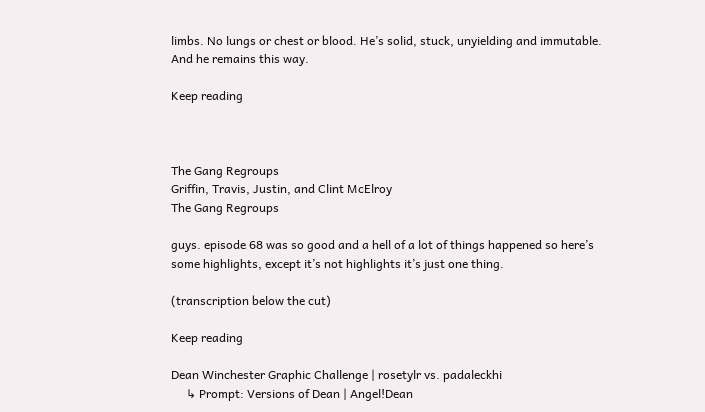limbs. No lungs or chest or blood. He’s solid, stuck, unyielding and immutable. And he remains this way.

Keep reading



The Gang Regroups
Griffin, Travis, Justin, and Clint McElroy
The Gang Regroups

guys. episode 68 was so good and a hell of a lot of things happened so here’s some highlights, except it’s not highlights it’s just one thing.

(transcription below the cut)

Keep reading

Dean Winchester Graphic Challenge | rosetylr vs. padaleckhi
     ↳ Prompt: Versions of Dean | Angel!Dean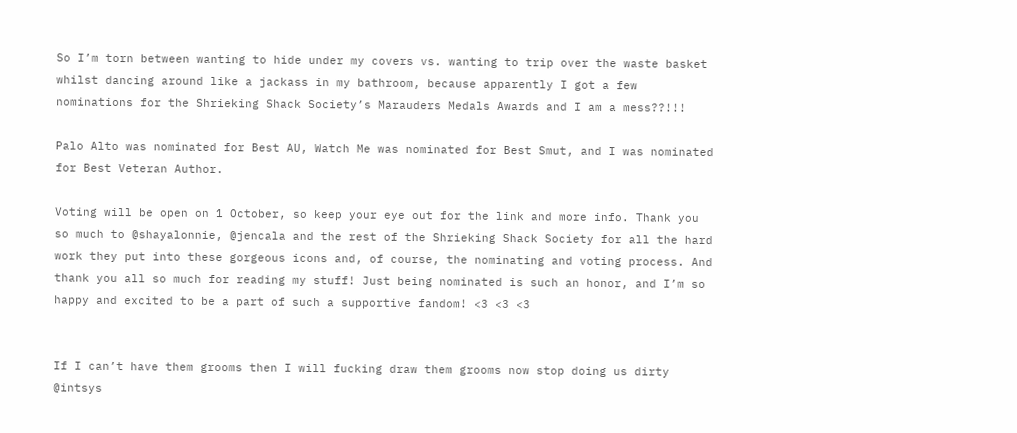So I’m torn between wanting to hide under my covers vs. wanting to trip over the waste basket whilst dancing around like a jackass in my bathroom, because apparently I got a few nominations for the Shrieking Shack Society’s Marauders Medals Awards and I am a mess??!!!

Palo Alto was nominated for Best AU, Watch Me was nominated for Best Smut, and I was nominated for Best Veteran Author.

Voting will be open on 1 October, so keep your eye out for the link and more info. Thank you so much to @shayalonnie, @jencala and the rest of the Shrieking Shack Society for all the hard work they put into these gorgeous icons and, of course, the nominating and voting process. And thank you all so much for reading my stuff! Just being nominated is such an honor, and I’m so happy and excited to be a part of such a supportive fandom! <3 <3 <3


If I can’t have them grooms then I will fucking draw them grooms now stop doing us dirty @intsys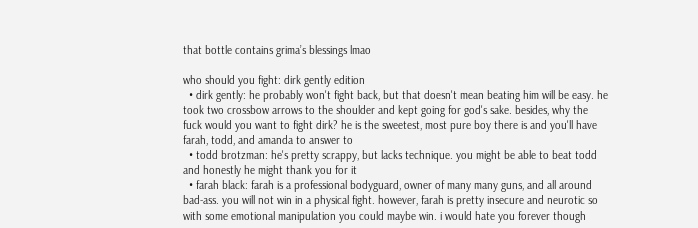that bottle contains grima’s blessings lmao

who should you fight: dirk gently edition
  • dirk gently: he probably won't fight back, but that doesn't mean beating him will be easy. he took two crossbow arrows to the shoulder and kept going for god's sake. besides, why the fuck would you want to fight dirk? he is the sweetest, most pure boy there is and you'll have farah, todd, and amanda to answer to
  • todd brotzman: he's pretty scrappy, but lacks technique. you might be able to beat todd and honestly he might thank you for it
  • farah black: farah is a professional bodyguard, owner of many many guns, and all around bad-ass. you will not win in a physical fight. however, farah is pretty insecure and neurotic so with some emotional manipulation you could maybe win. i would hate you forever though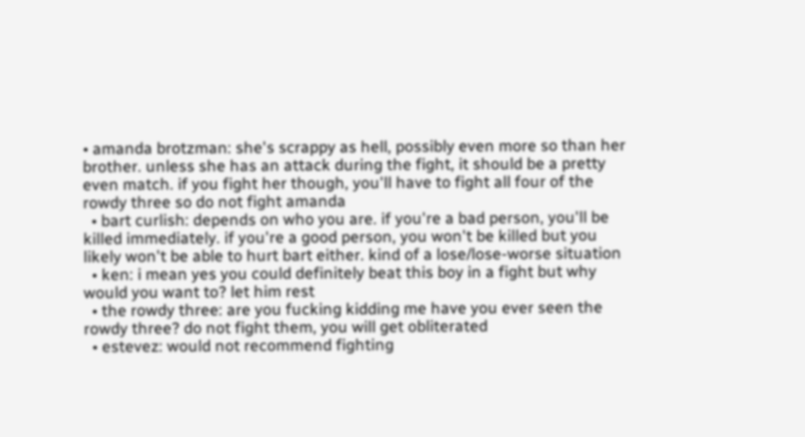• amanda brotzman: she's scrappy as hell, possibly even more so than her brother. unless she has an attack during the fight, it should be a pretty even match. if you fight her though, you'll have to fight all four of the rowdy three so do not fight amanda
  • bart curlish: depends on who you are. if you're a bad person, you'll be killed immediately. if you're a good person, you won't be killed but you likely won't be able to hurt bart either. kind of a lose/lose-worse situation
  • ken: i mean yes you could definitely beat this boy in a fight but why would you want to? let him rest
  • the rowdy three: are you fucking kidding me have you ever seen the rowdy three? do not fight them, you will get obliterated
  • estevez: would not recommend fighting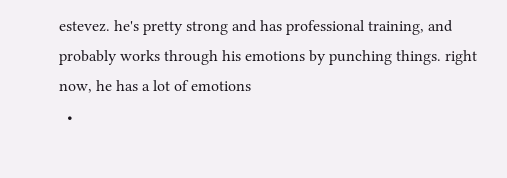estevez. he's pretty strong and has professional training, and probably works through his emotions by punching things. right now, he has a lot of emotions
  •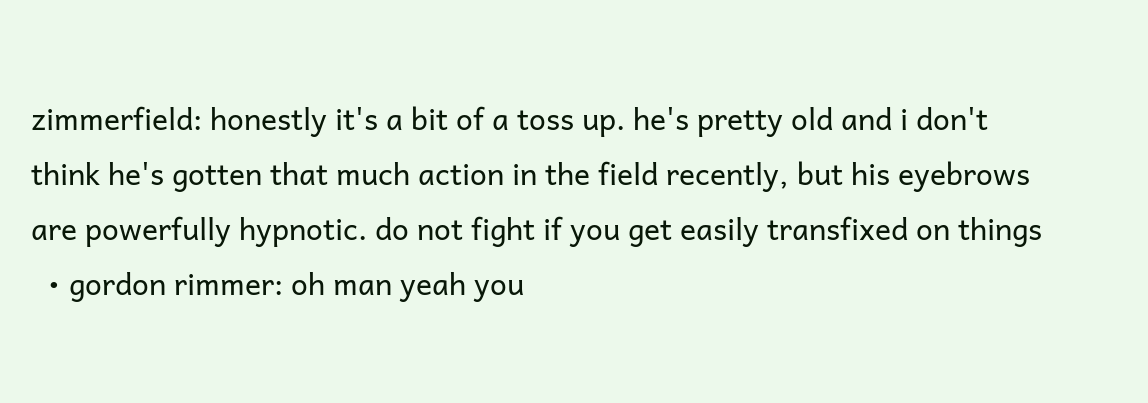zimmerfield: honestly it's a bit of a toss up. he's pretty old and i don't think he's gotten that much action in the field recently, but his eyebrows are powerfully hypnotic. do not fight if you get easily transfixed on things
  • gordon rimmer: oh man yeah you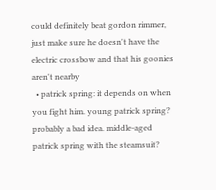could definitely beat gordon rimmer, just make sure he doesn't have the electric crossbow and that his goonies aren't nearby
  • patrick spring: it depends on when you fight him. young patrick spring? probably a bad idea. middle-aged patrick spring with the steamsuit?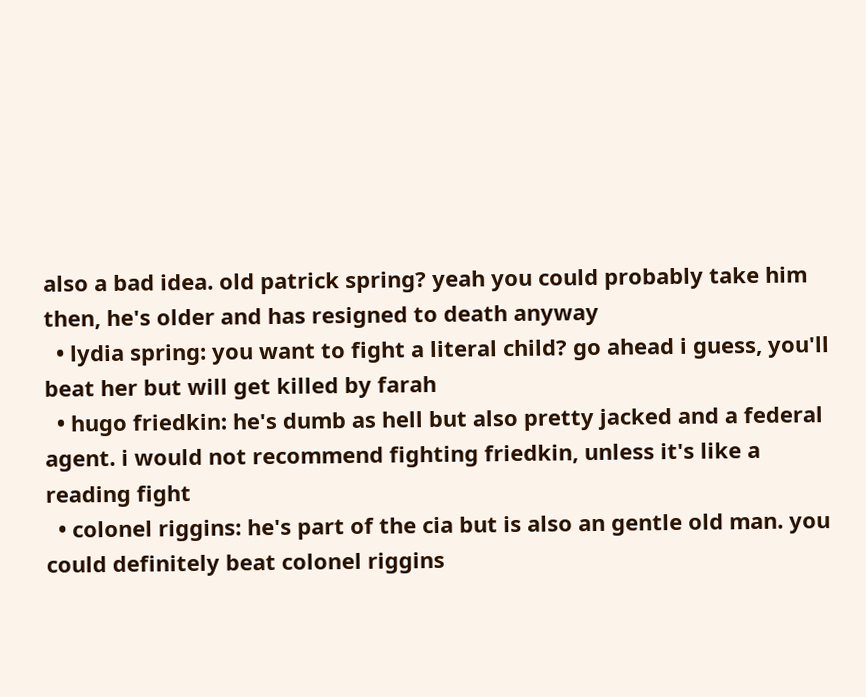also a bad idea. old patrick spring? yeah you could probably take him then, he's older and has resigned to death anyway
  • lydia spring: you want to fight a literal child? go ahead i guess, you'll beat her but will get killed by farah
  • hugo friedkin: he's dumb as hell but also pretty jacked and a federal agent. i would not recommend fighting friedkin, unless it's like a reading fight
  • colonel riggins: he's part of the cia but is also an gentle old man. you could definitely beat colonel riggins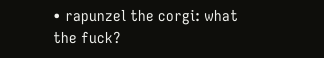• rapunzel the corgi: what the fuck?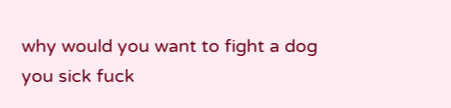why would you want to fight a dog you sick fuck